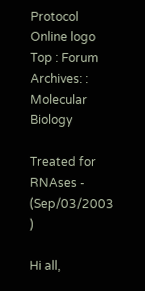Protocol Online logo
Top : Forum Archives: : Molecular Biology

Treated for RNAses - (Sep/03/2003 )

Hi all,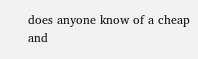does anyone know of a cheap and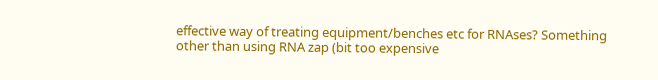effective way of treating equipment/benches etc for RNAses? Something other than using RNA zap (bit too expensive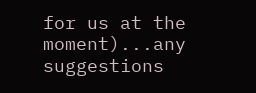for us at the moment)...any suggestions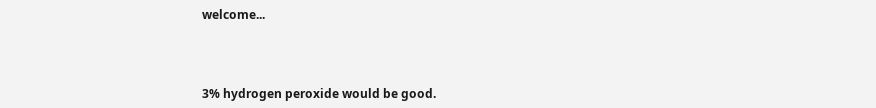welcome...



3% hydrogen peroxide would be good.